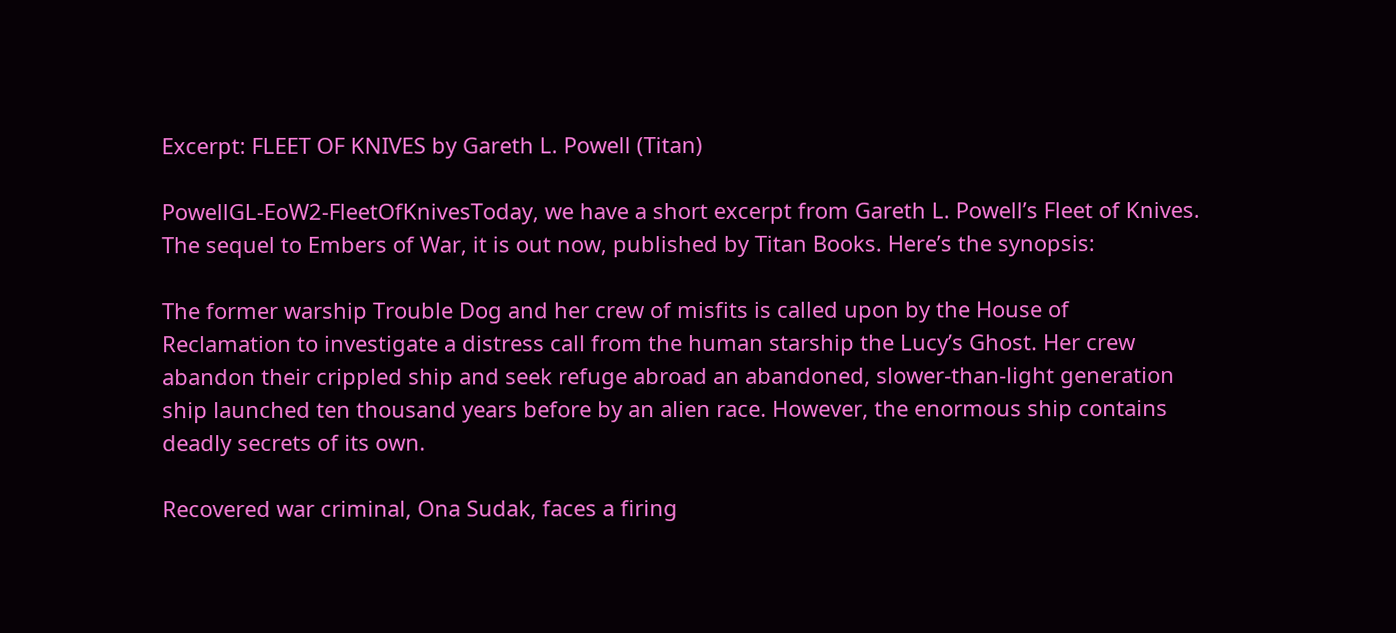Excerpt: FLEET OF KNIVES by Gareth L. Powell (Titan)

PowellGL-EoW2-FleetOfKnivesToday, we have a short excerpt from Gareth L. Powell’s Fleet of Knives. The sequel to Embers of War, it is out now, published by Titan Books. Here’s the synopsis:

The former warship Trouble Dog and her crew of misfits is called upon by the House of Reclamation to investigate a distress call from the human starship the Lucy’s Ghost. Her crew abandon their crippled ship and seek refuge abroad an abandoned, slower-than-light generation ship launched ten thousand years before by an alien race. However, the enormous ship contains deadly secrets of its own.

Recovered war criminal, Ona Sudak, faces a firing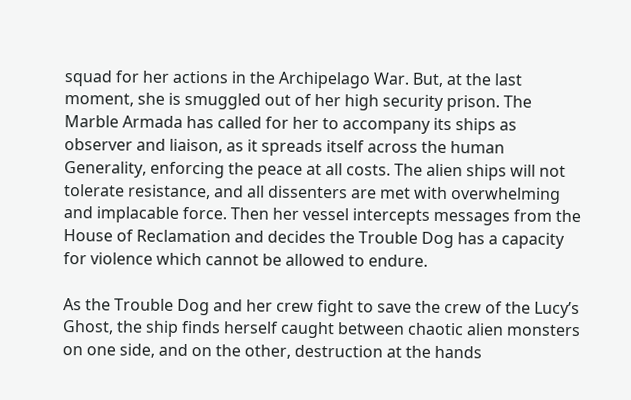squad for her actions in the Archipelago War. But, at the last moment, she is smuggled out of her high security prison. The Marble Armada has called for her to accompany its ships as observer and liaison, as it spreads itself across the human Generality, enforcing the peace at all costs. The alien ships will not tolerate resistance, and all dissenters are met with overwhelming and implacable force. Then her vessel intercepts messages from the House of Reclamation and decides the Trouble Dog has a capacity for violence which cannot be allowed to endure.

As the Trouble Dog and her crew fight to save the crew of the Lucy’s Ghost, the ship finds herself caught between chaotic alien monsters on one side, and on the other, destruction at the hands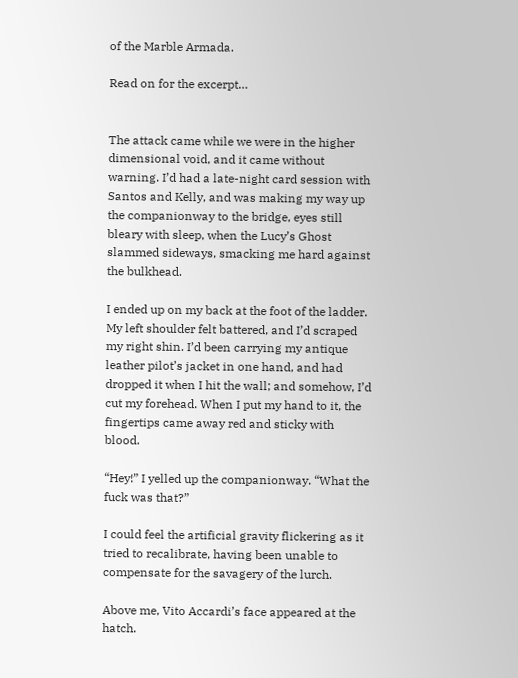of the Marble Armada.

Read on for the excerpt…


The attack came while we were in the higher dimensional void, and it came without warning. I’d had a late-night card session with Santos and Kelly, and was making my way up the companionway to the bridge, eyes still bleary with sleep, when the Lucy’s Ghost slammed sideways, smacking me hard against the bulkhead.

I ended up on my back at the foot of the ladder. My left shoulder felt battered, and I’d scraped my right shin. I’d been carrying my antique leather pilot’s jacket in one hand, and had dropped it when I hit the wall; and somehow, I’d cut my forehead. When I put my hand to it, the fingertips came away red and sticky with blood.

“Hey!” I yelled up the companionway. “What the fuck was that?”

I could feel the artificial gravity flickering as it tried to recalibrate, having been unable to compensate for the savagery of the lurch.

Above me, Vito Accardi’s face appeared at the hatch.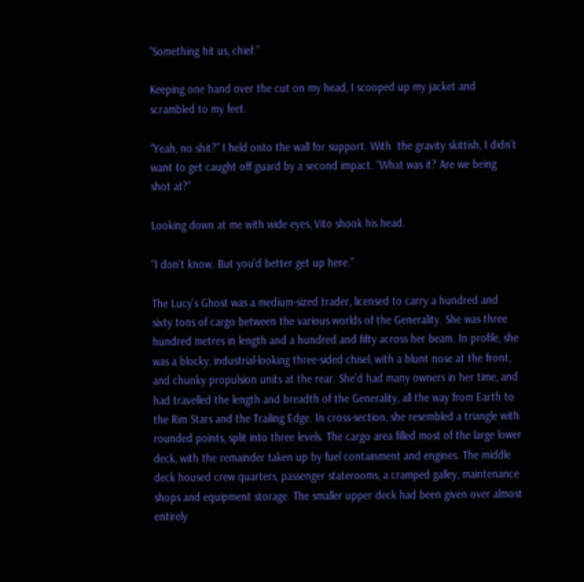“Something hit us, chief.”

Keeping one hand over the cut on my head, I scooped up my jacket and scrambled to my feet.

“Yeah, no shit?” I held onto the wall for support. With  the gravity skittish, I didn’t want to get caught off guard by a second impact. “What was it? Are we being shot at?”

Looking down at me with wide eyes, Vito shook his head.

“I don’t know. But you’d better get up here.”

The Lucy’s Ghost was a medium-sized trader, licensed to carry a hundred and sixty tons of cargo between the various worlds of the Generality. She was three hundred metres in length and a hundred and fifty across her beam. In profile, she was a blocky, industrial-looking three-sided chisel, with a blunt nose at the front, and chunky propulsion units at the rear. She’d had many owners in her time, and had travelled the length and breadth of the Generality, all the way from Earth to the Rim Stars and the Trailing Edge. In cross-section, she resembled a triangle with rounded points, split into three levels. The cargo area filled most of the large lower deck, with the remainder taken up by fuel containment and engines. The middle deck housed crew quarters, passenger staterooms, a cramped galley, maintenance shops and equipment storage. The smaller upper deck had been given over almost entirely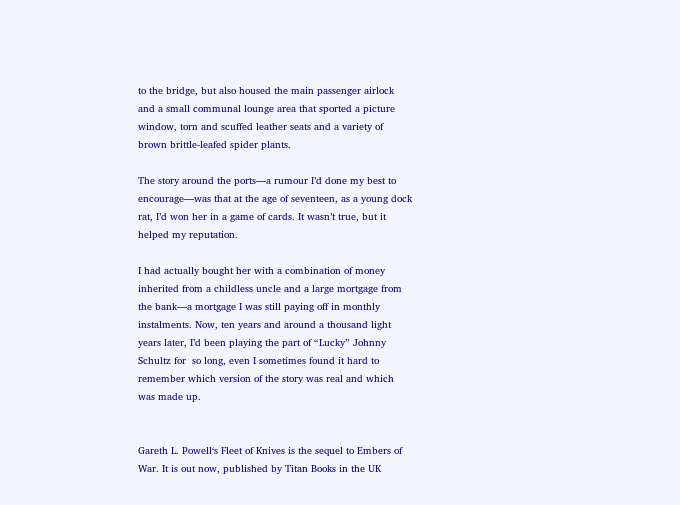to the bridge, but also housed the main passenger airlock and a small communal lounge area that sported a picture window, torn and scuffed leather seats and a variety of brown brittle-leafed spider plants.

The story around the ports—a rumour I’d done my best to encourage—was that at the age of seventeen, as a young dock rat, I’d won her in a game of cards. It wasn’t true, but it helped my reputation.

I had actually bought her with a combination of money inherited from a childless uncle and a large mortgage from the bank—a mortgage I was still paying off in monthly instalments. Now, ten years and around a thousand light years later, I’d been playing the part of “Lucky” Johnny Schultz for  so long, even I sometimes found it hard to remember which version of the story was real and which was made up.


Gareth L. Powell‘s Fleet of Knives is the sequel to Embers of War. It is out now, published by Titan Books in the UK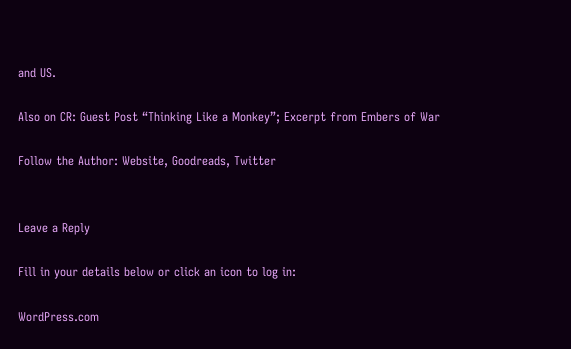and US.

Also on CR: Guest Post “Thinking Like a Monkey”; Excerpt from Embers of War

Follow the Author: Website, Goodreads, Twitter


Leave a Reply

Fill in your details below or click an icon to log in:

WordPress.com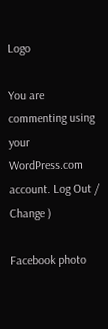Logo

You are commenting using your WordPress.com account. Log Out /  Change )

Facebook photo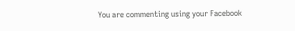You are commenting using your Facebook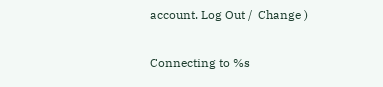account. Log Out /  Change )

Connecting to %s